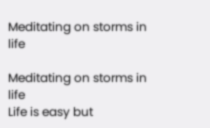Meditating on storms in life

Meditating on storms in life
Life is easy but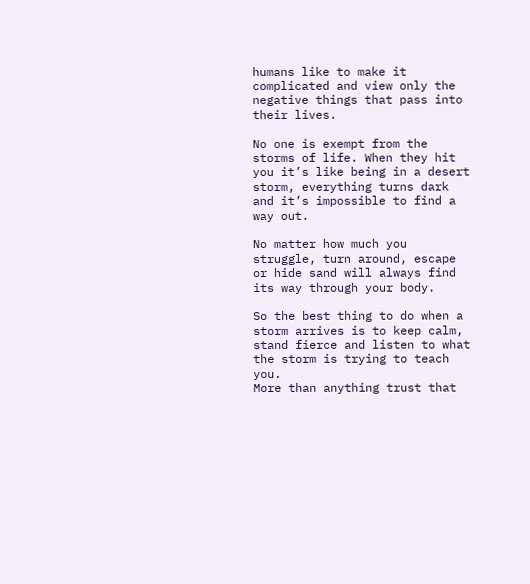humans like to make it complicated and view only the negative things that pass into their lives.

No one is exempt from the storms of life. When they hit you it’s like being in a desert storm, everything turns dark and it’s impossible to find a way out.

No matter how much you struggle, turn around, escape or hide sand will always find its way through your body.

So the best thing to do when a storm arrives is to keep calm, stand fierce and listen to what the storm is trying to teach you.
More than anything trust that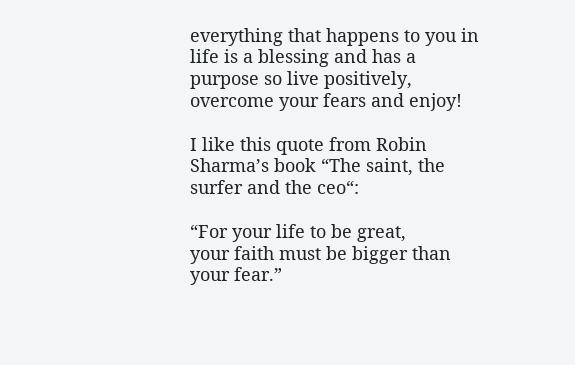everything that happens to you in life is a blessing and has a purpose so live positively, overcome your fears and enjoy!

I like this quote from Robin Sharma’s book “The saint, the surfer and the ceo“:

“For your life to be great,
your faith must be bigger than your fear.”